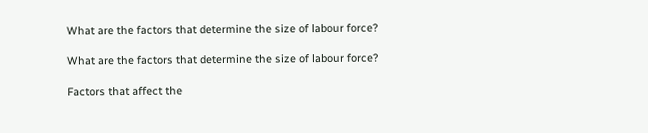What are the factors that determine the size of labour force?

What are the factors that determine the size of labour force?

Factors that affect the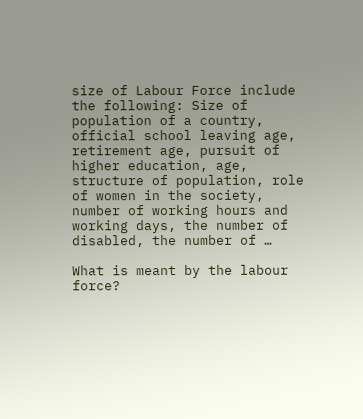size of Labour Force include the following: Size of population of a country, official school leaving age, retirement age, pursuit of higher education, age, structure of population, role of women in the society, number of working hours and working days, the number of disabled, the number of …

What is meant by the labour force?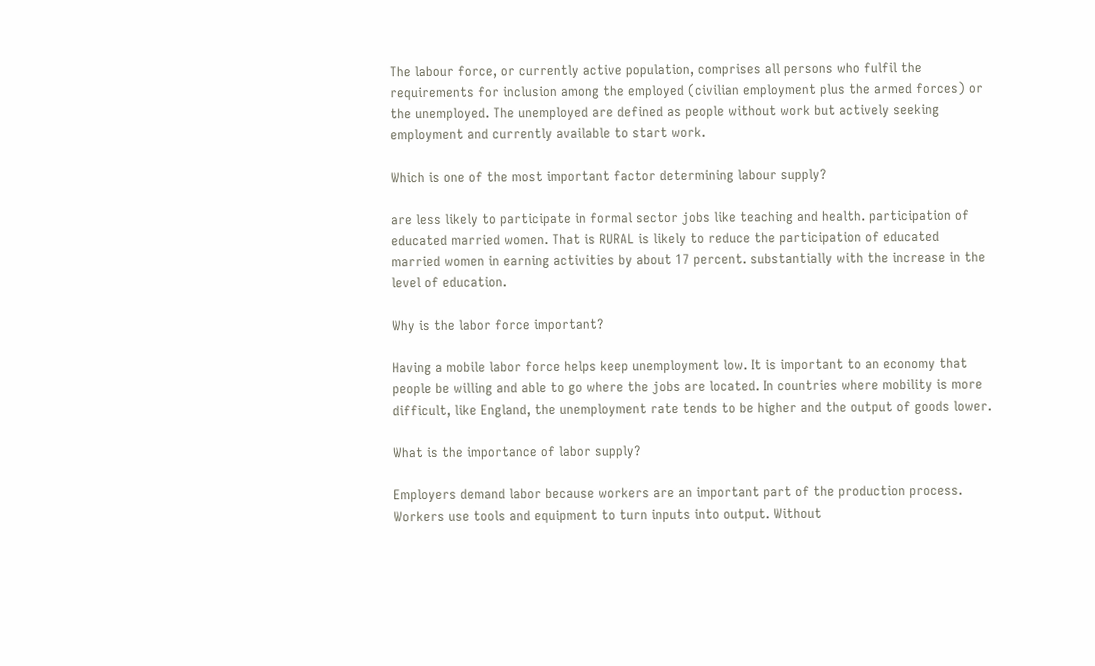The labour force, or currently active population, comprises all persons who fulfil the requirements for inclusion among the employed (civilian employment plus the armed forces) or the unemployed. The unemployed are defined as people without work but actively seeking employment and currently available to start work.

Which is one of the most important factor determining labour supply?

are less likely to participate in formal sector jobs like teaching and health. participation of educated married women. That is RURAL is likely to reduce the participation of educated married women in earning activities by about 17 percent. substantially with the increase in the level of education.

Why is the labor force important?

Having a mobile labor force helps keep unemployment low. It is important to an economy that people be willing and able to go where the jobs are located. In countries where mobility is more difficult, like England, the unemployment rate tends to be higher and the output of goods lower.

What is the importance of labor supply?

Employers demand labor because workers are an important part of the production process. Workers use tools and equipment to turn inputs into output. Without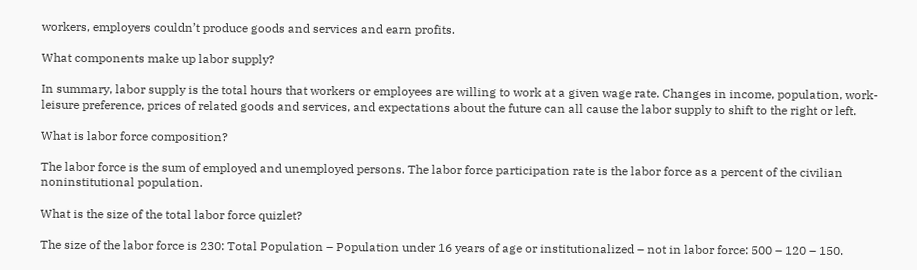workers, employers couldn’t produce goods and services and earn profits.

What components make up labor supply?

In summary, labor supply is the total hours that workers or employees are willing to work at a given wage rate. Changes in income, population, work-leisure preference, prices of related goods and services, and expectations about the future can all cause the labor supply to shift to the right or left.

What is labor force composition?

The labor force is the sum of employed and unemployed persons. The labor force participation rate is the labor force as a percent of the civilian noninstitutional population.

What is the size of the total labor force quizlet?

The size of the labor force is 230: Total Population – Population under 16 years of age or institutionalized – not in labor force: 500 – 120 – 150.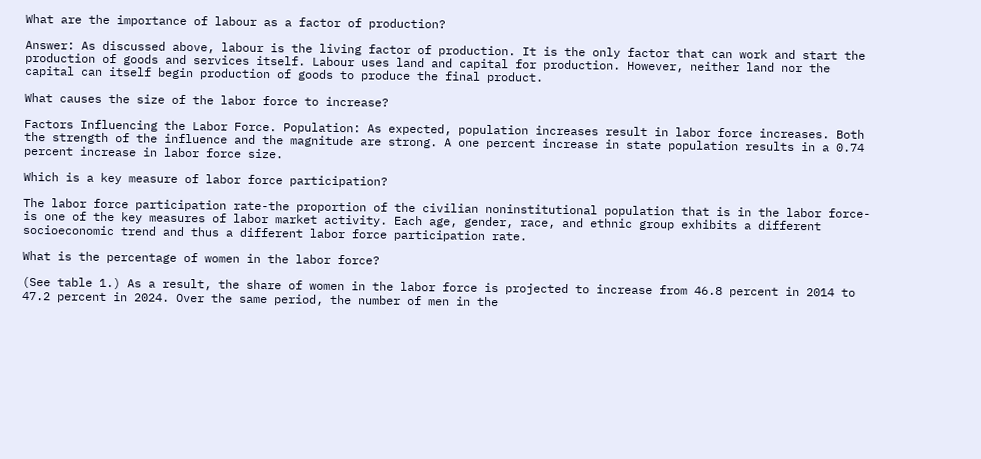What are the importance of labour as a factor of production?

Answer: As discussed above, labour is the living factor of production. It is the only factor that can work and start the production of goods and services itself. Labour uses land and capital for production. However, neither land nor the capital can itself begin production of goods to produce the final product.

What causes the size of the labor force to increase?

Factors Influencing the Labor Force. Population: As expected, population increases result in labor force increases. Both the strength of the influence and the magnitude are strong. A one percent increase in state population results in a 0.74 percent increase in labor force size.

Which is a key measure of labor force participation?

The labor force participation rate-the proportion of the civilian noninstitutional population that is in the labor force-is one of the key measures of labor market activity. Each age, gender, race, and ethnic group exhibits a different socioeconomic trend and thus a different labor force participation rate.

What is the percentage of women in the labor force?

(See table 1.) As a result, the share of women in the labor force is projected to increase from 46.8 percent in 2014 to 47.2 percent in 2024. Over the same period, the number of men in the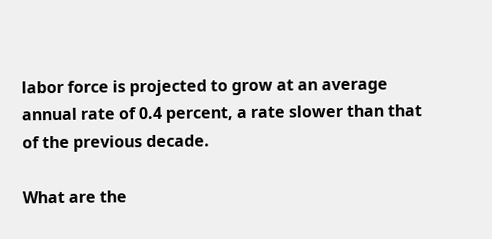labor force is projected to grow at an average annual rate of 0.4 percent, a rate slower than that of the previous decade.

What are the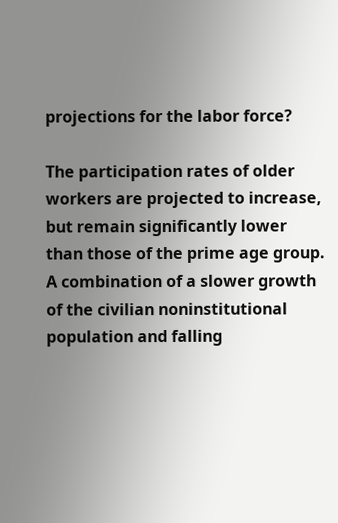projections for the labor force?

The participation rates of older workers are projected to increase, but remain significantly lower than those of the prime age group. A combination of a slower growth of the civilian noninstitutional population and falling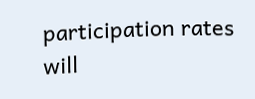participation rates will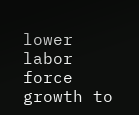lower labor force growth to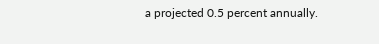a projected 0.5 percent annually.